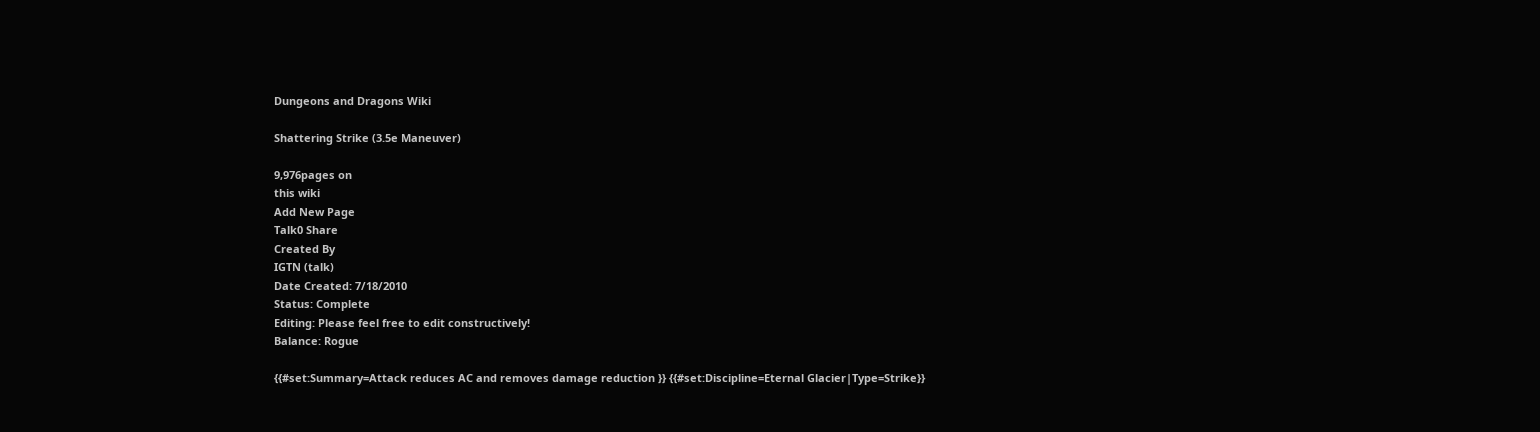Dungeons and Dragons Wiki

Shattering Strike (3.5e Maneuver)

9,976pages on
this wiki
Add New Page
Talk0 Share
Created By
IGTN (talk)
Date Created: 7/18/2010
Status: Complete
Editing: Please feel free to edit constructively!
Balance: Rogue

{{#set:Summary=Attack reduces AC and removes damage reduction }} {{#set:Discipline=Eternal Glacier|Type=Strike}}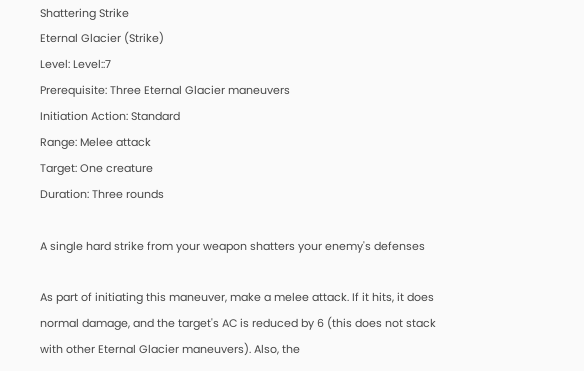Shattering Strike
Eternal Glacier (Strike)
Level: Level::7
Prerequisite: Three Eternal Glacier maneuvers
Initiation Action: Standard
Range: Melee attack
Target: One creature
Duration: Three rounds

A single hard strike from your weapon shatters your enemy's defenses

As part of initiating this maneuver, make a melee attack. If it hits, it does normal damage, and the target's AC is reduced by 6 (this does not stack with other Eternal Glacier maneuvers). Also, the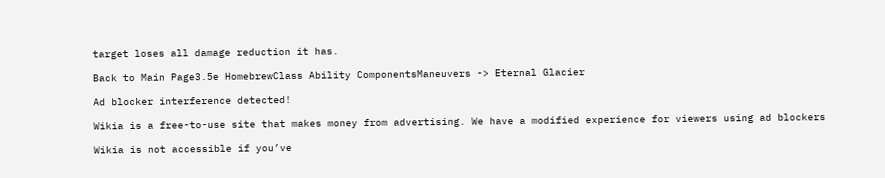target loses all damage reduction it has.

Back to Main Page3.5e HomebrewClass Ability ComponentsManeuvers -> Eternal Glacier

Ad blocker interference detected!

Wikia is a free-to-use site that makes money from advertising. We have a modified experience for viewers using ad blockers

Wikia is not accessible if you’ve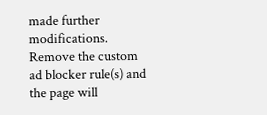made further modifications. Remove the custom ad blocker rule(s) and the page will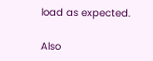load as expected.

Also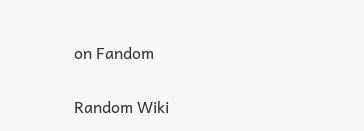on Fandom

Random Wiki